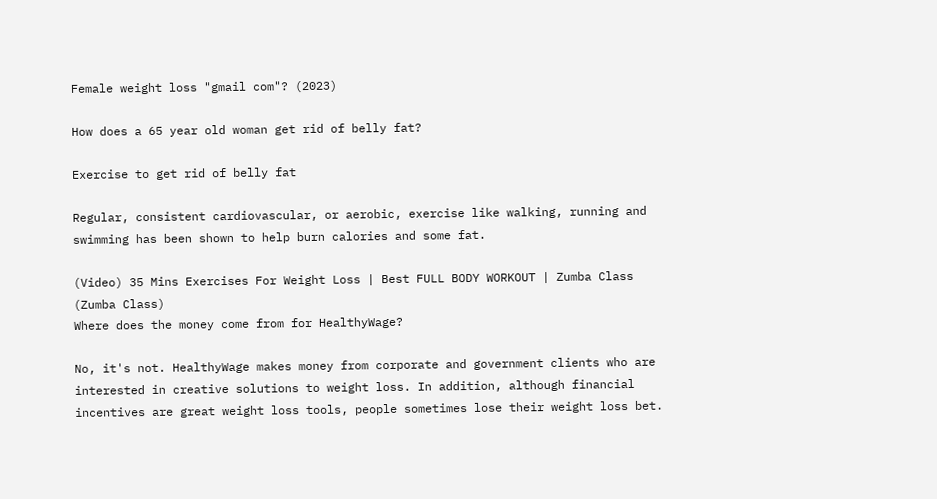Female weight loss "gmail com"? (2023)

How does a 65 year old woman get rid of belly fat?

Exercise to get rid of belly fat

Regular, consistent cardiovascular, or aerobic, exercise like walking, running and swimming has been shown to help burn calories and some fat.

(Video) 35 Mins Exercises For Weight Loss | Best FULL BODY WORKOUT | Zumba Class
(Zumba Class)
Where does the money come from for HealthyWage?

No, it's not. HealthyWage makes money from corporate and government clients who are interested in creative solutions to weight loss. In addition, although financial incentives are great weight loss tools, people sometimes lose their weight loss bet.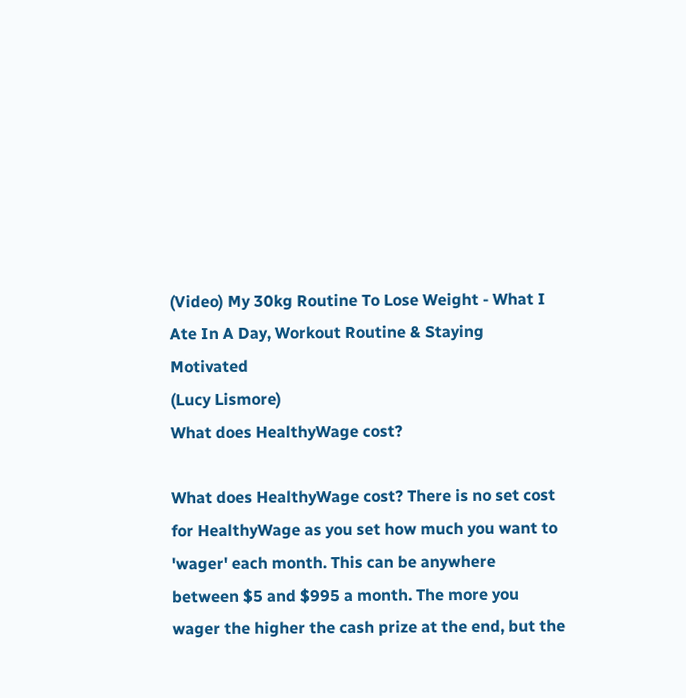(Video) My 30kg Routine To Lose Weight - What I Ate In A Day, Workout Routine & Staying Motivated
(Lucy Lismore)
What does HealthyWage cost?

What does HealthyWage cost? There is no set cost for HealthyWage as you set how much you want to 'wager' each month. This can be anywhere between $5 and $995 a month. The more you wager the higher the cash prize at the end, but the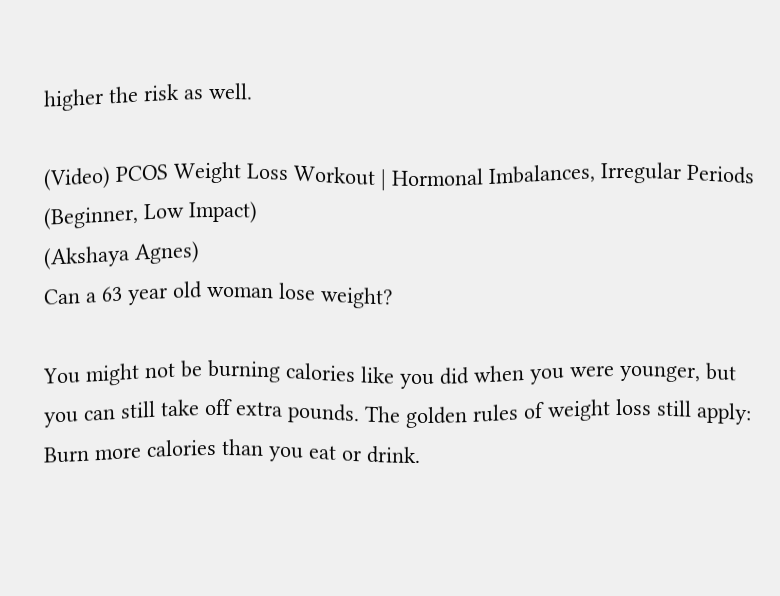higher the risk as well.

(Video) PCOS Weight Loss Workout | Hormonal Imbalances, Irregular Periods (Beginner, Low Impact)
(Akshaya Agnes)
Can a 63 year old woman lose weight?

You might not be burning calories like you did when you were younger, but you can still take off extra pounds. The golden rules of weight loss still apply: Burn more calories than you eat or drink.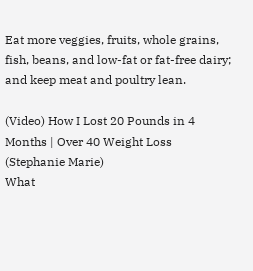Eat more veggies, fruits, whole grains, fish, beans, and low-fat or fat-free dairy; and keep meat and poultry lean.

(Video) How I Lost 20 Pounds in 4 Months | Over 40 Weight Loss
(Stephanie Marie)
What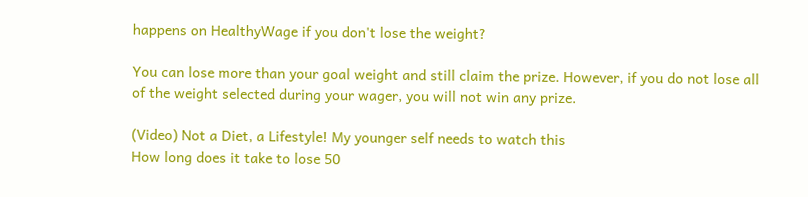happens on HealthyWage if you don't lose the weight?

You can lose more than your goal weight and still claim the prize. However, if you do not lose all of the weight selected during your wager, you will not win any prize.

(Video) Not a Diet, a Lifestyle! My younger self needs to watch this
How long does it take to lose 50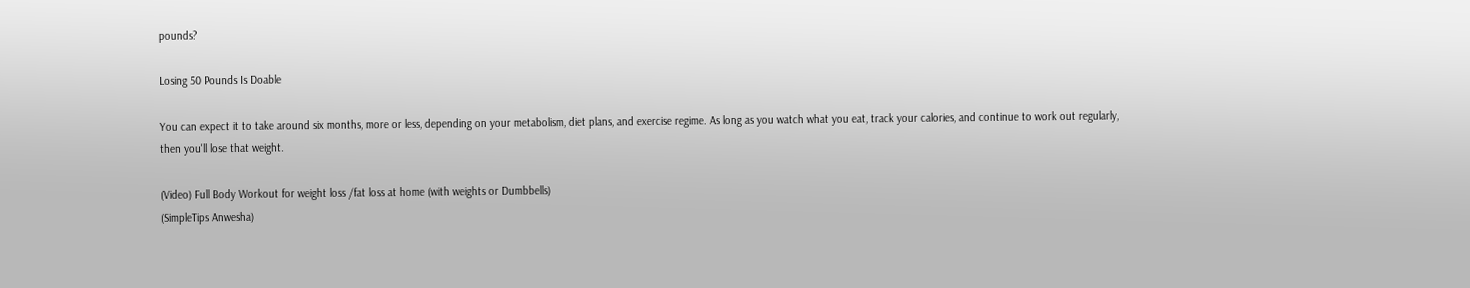pounds?

Losing 50 Pounds Is Doable

You can expect it to take around six months, more or less, depending on your metabolism, diet plans, and exercise regime. As long as you watch what you eat, track your calories, and continue to work out regularly, then you'll lose that weight.

(Video) Full Body Workout for weight loss /fat loss at home (with weights or Dumbbells)
(SimpleTips Anwesha)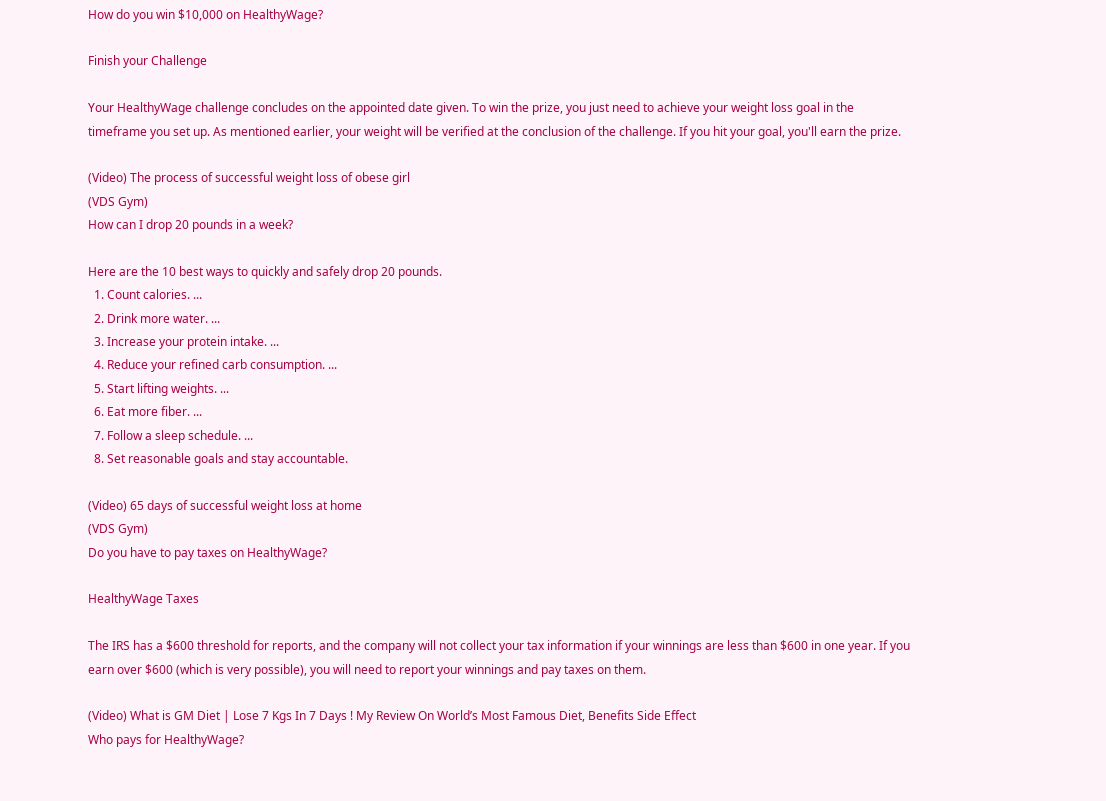How do you win $10,000 on HealthyWage?

Finish your Challenge

Your HealthyWage challenge concludes on the appointed date given. To win the prize, you just need to achieve your weight loss goal in the timeframe you set up. As mentioned earlier, your weight will be verified at the conclusion of the challenge. If you hit your goal, you'll earn the prize.

(Video) The process of successful weight loss of obese girl
(VDS Gym)
How can I drop 20 pounds in a week?

Here are the 10 best ways to quickly and safely drop 20 pounds.
  1. Count calories. ...
  2. Drink more water. ...
  3. Increase your protein intake. ...
  4. Reduce your refined carb consumption. ...
  5. Start lifting weights. ...
  6. Eat more fiber. ...
  7. Follow a sleep schedule. ...
  8. Set reasonable goals and stay accountable.

(Video) 65 days of successful weight loss at home
(VDS Gym)
Do you have to pay taxes on HealthyWage?

HealthyWage Taxes

The IRS has a $600 threshold for reports, and the company will not collect your tax information if your winnings are less than $600 in one year. If you earn over $600 (which is very possible), you will need to report your winnings and pay taxes on them.

(Video) What is GM Diet | Lose 7 Kgs In 7 Days ! My Review On World’s Most Famous Diet, Benefits Side Effect
Who pays for HealthyWage?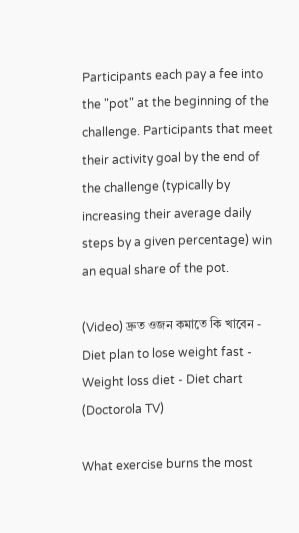Participants each pay a fee into the "pot" at the beginning of the challenge. Participants that meet their activity goal by the end of the challenge (typically by increasing their average daily steps by a given percentage) win an equal share of the pot.

(Video) দ্রুত ওজন কমাতে কি খাবেন - Diet plan to lose weight fast - Weight loss diet - Diet chart
(Doctorola TV)

What exercise burns the most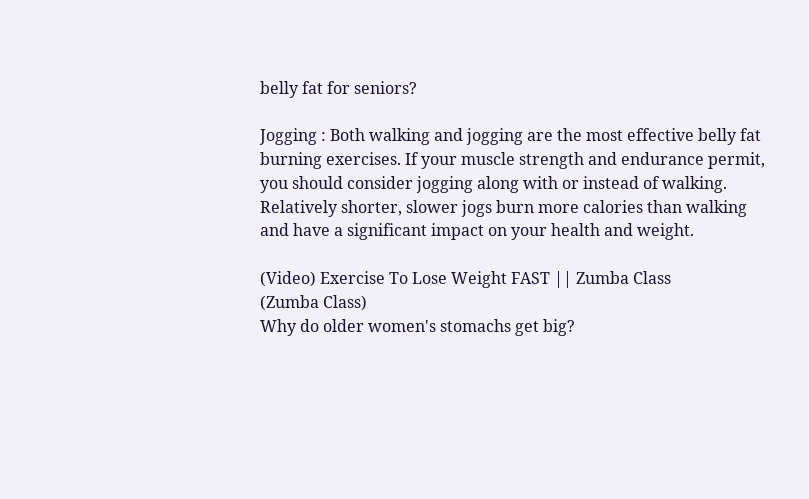belly fat for seniors?

Jogging : Both walking and jogging are the most effective belly fat burning exercises. If your muscle strength and endurance permit, you should consider jogging along with or instead of walking. Relatively shorter, slower jogs burn more calories than walking and have a significant impact on your health and weight.

(Video) Exercise To Lose Weight FAST || Zumba Class
(Zumba Class)
Why do older women's stomachs get big?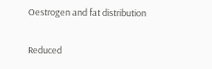Oestrogen and fat distribution

Reduced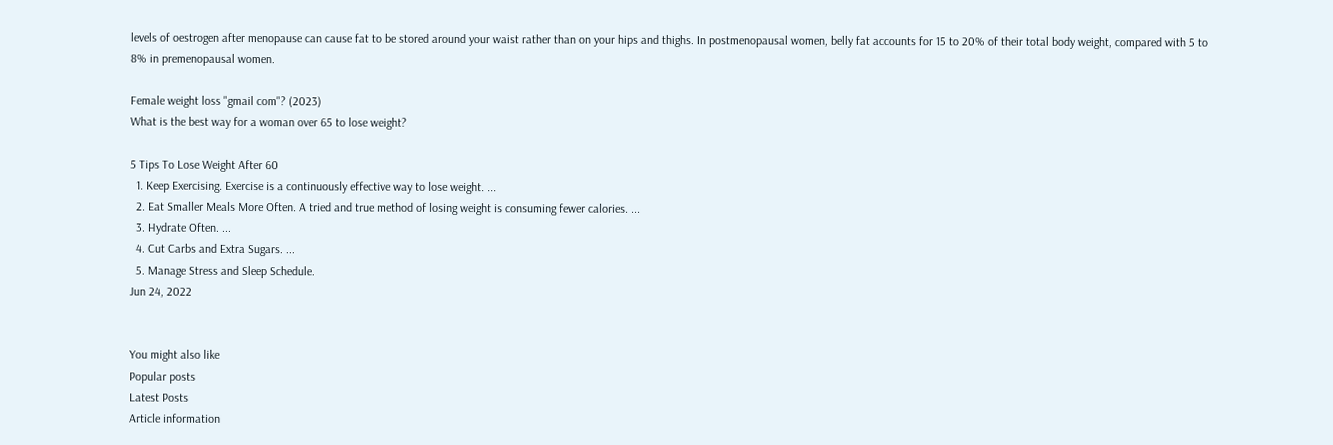levels of oestrogen after menopause can cause fat to be stored around your waist rather than on your hips and thighs. In postmenopausal women, belly fat accounts for 15 to 20% of their total body weight, compared with 5 to 8% in premenopausal women.

Female weight loss "gmail com"? (2023)
What is the best way for a woman over 65 to lose weight?

5 Tips To Lose Weight After 60
  1. Keep Exercising. Exercise is a continuously effective way to lose weight. ...
  2. Eat Smaller Meals More Often. A tried and true method of losing weight is consuming fewer calories. ...
  3. Hydrate Often. ...
  4. Cut Carbs and Extra Sugars. ...
  5. Manage Stress and Sleep Schedule.
Jun 24, 2022


You might also like
Popular posts
Latest Posts
Article information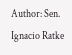Author: Sen. Ignacio Ratke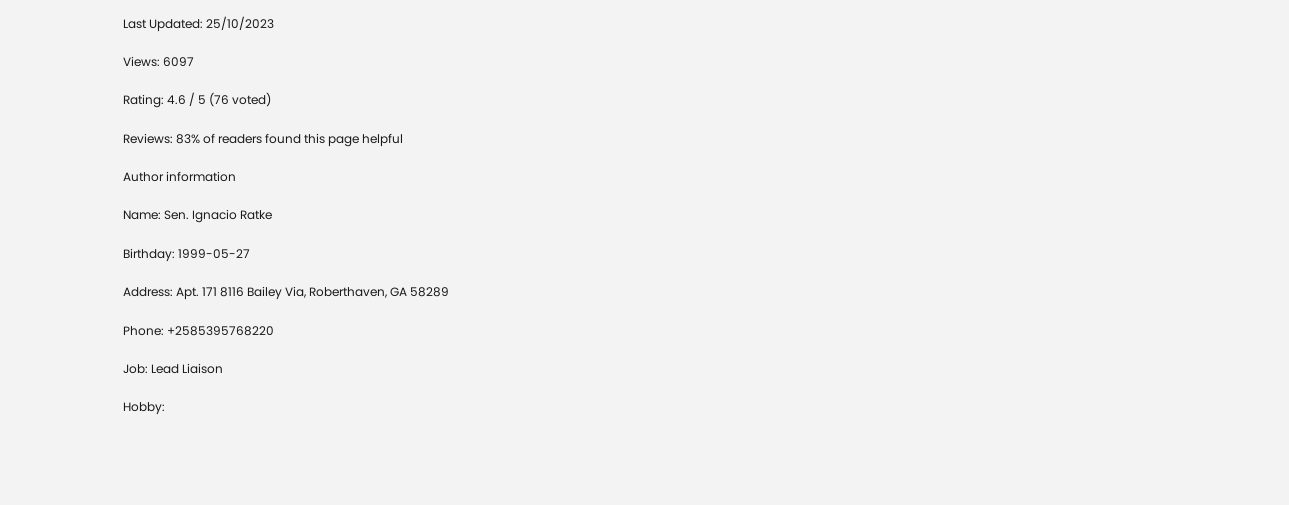Last Updated: 25/10/2023

Views: 6097

Rating: 4.6 / 5 (76 voted)

Reviews: 83% of readers found this page helpful

Author information

Name: Sen. Ignacio Ratke

Birthday: 1999-05-27

Address: Apt. 171 8116 Bailey Via, Roberthaven, GA 58289

Phone: +2585395768220

Job: Lead Liaison

Hobby: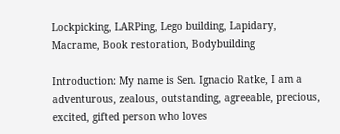Lockpicking, LARPing, Lego building, Lapidary, Macrame, Book restoration, Bodybuilding

Introduction: My name is Sen. Ignacio Ratke, I am a adventurous, zealous, outstanding, agreeable, precious, excited, gifted person who loves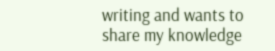writing and wants to share my knowledge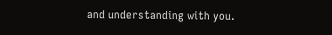and understanding with you.